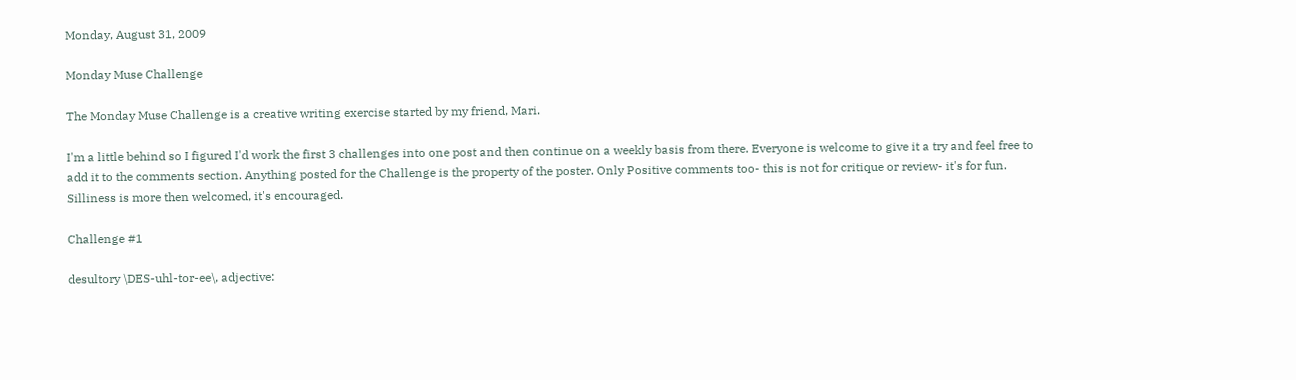Monday, August 31, 2009

Monday Muse Challenge

The Monday Muse Challenge is a creative writing exercise started by my friend, Mari.

I'm a little behind so I figured I'd work the first 3 challenges into one post and then continue on a weekly basis from there. Everyone is welcome to give it a try and feel free to add it to the comments section. Anything posted for the Challenge is the property of the poster. Only Positive comments too- this is not for critique or review- it's for fun. Silliness is more then welcomed, it's encouraged.

Challenge #1

desultory \DES-uhl-tor-ee\, adjective: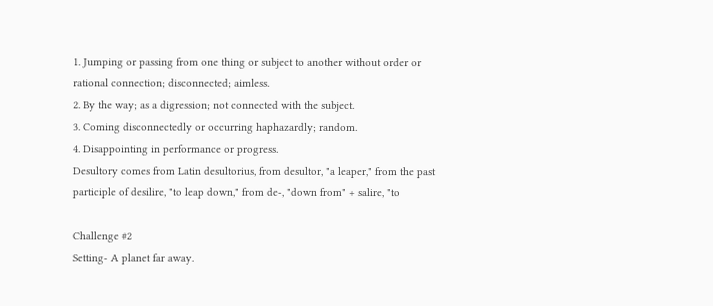1. Jumping or passing from one thing or subject to another without order or
rational connection; disconnected; aimless.
2. By the way; as a digression; not connected with the subject.
3. Coming disconnectedly or occurring haphazardly; random.
4. Disappointing in performance or progress.
Desultory comes from Latin desultorius, from desultor, "a leaper," from the past
participle of desilire, "to leap down," from de-, "down from" + salire, "to

Challenge #2
Setting- A planet far away.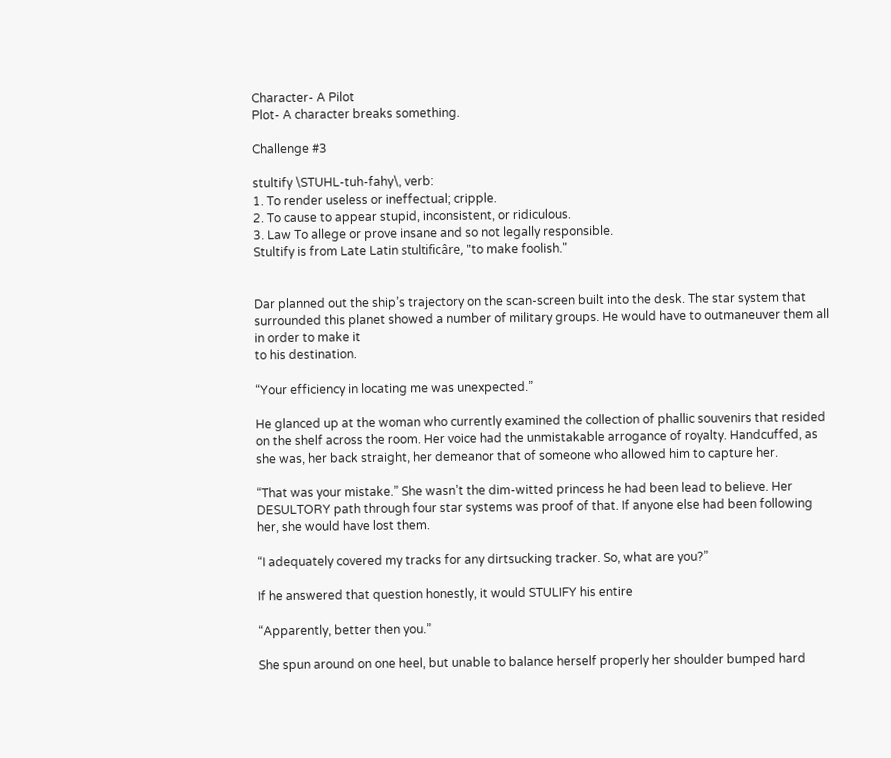Character- A Pilot
Plot- A character breaks something.

Challenge #3

stultify \STUHL-tuh-fahy\, verb:
1. To render useless or ineffectual; cripple.
2. To cause to appear stupid, inconsistent, or ridiculous.
3. Law To allege or prove insane and so not legally responsible.
Stultify is from Late Latin stultificâre, "to make foolish."


Dar planned out the ship’s trajectory on the scan-screen built into the desk. The star system that surrounded this planet showed a number of military groups. He would have to outmaneuver them all in order to make it
to his destination.

“Your efficiency in locating me was unexpected.”

He glanced up at the woman who currently examined the collection of phallic souvenirs that resided on the shelf across the room. Her voice had the unmistakable arrogance of royalty. Handcuffed, as she was, her back straight, her demeanor that of someone who allowed him to capture her.

“That was your mistake.” She wasn’t the dim-witted princess he had been lead to believe. Her DESULTORY path through four star systems was proof of that. If anyone else had been following her, she would have lost them.

“I adequately covered my tracks for any dirtsucking tracker. So, what are you?”

If he answered that question honestly, it would STULIFY his entire

“Apparently, better then you.”

She spun around on one heel, but unable to balance herself properly her shoulder bumped hard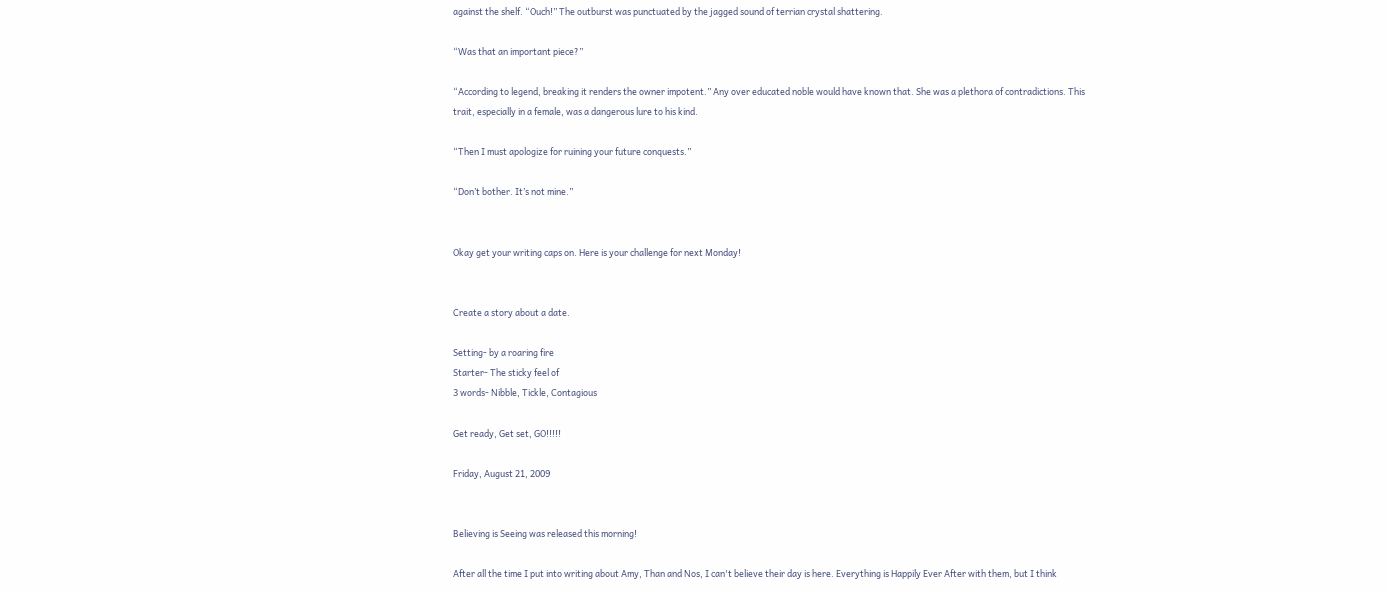against the shelf. “Ouch!” The outburst was punctuated by the jagged sound of terrian crystal shattering.

“Was that an important piece?”

“According to legend, breaking it renders the owner impotent.” Any over educated noble would have known that. She was a plethora of contradictions. This trait, especially in a female, was a dangerous lure to his kind.

“Then I must apologize for ruining your future conquests.”

“Don’t bother. It’s not mine.”


Okay get your writing caps on. Here is your challenge for next Monday!


Create a story about a date.

Setting- by a roaring fire
Starter- The sticky feel of
3 words- Nibble, Tickle, Contagious

Get ready, Get set, GO!!!!!

Friday, August 21, 2009


Believing is Seeing was released this morning!

After all the time I put into writing about Amy, Than and Nos, I can't believe their day is here. Everything is Happily Ever After with them, but I think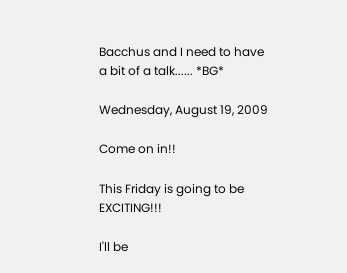Bacchus and I need to have a bit of a talk...... *BG*

Wednesday, August 19, 2009

Come on in!!

This Friday is going to be EXCITING!!!

I'll be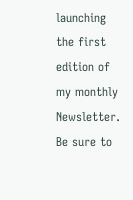launching the first edition of my monthly Newsletter. Be sure to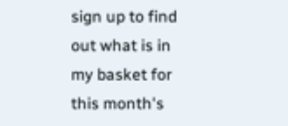sign up to find out what is in my basket for this month's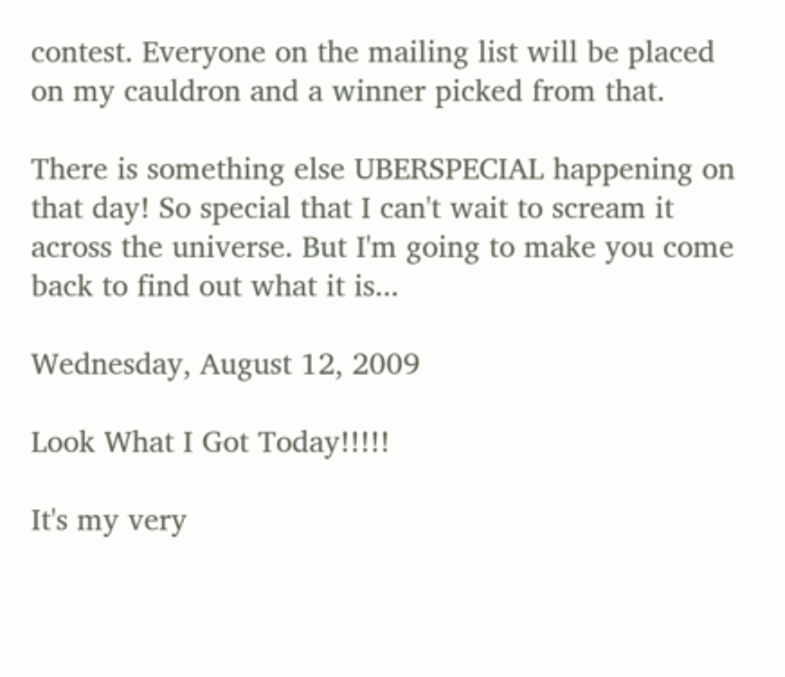contest. Everyone on the mailing list will be placed on my cauldron and a winner picked from that.

There is something else UBERSPECIAL happening on that day! So special that I can't wait to scream it across the universe. But I'm going to make you come back to find out what it is...

Wednesday, August 12, 2009

Look What I Got Today!!!!!

It's my very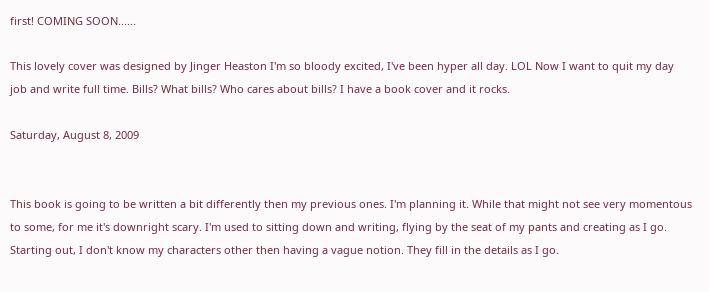first! COMING SOON......

This lovely cover was designed by Jinger Heaston I'm so bloody excited, I've been hyper all day. LOL Now I want to quit my day job and write full time. Bills? What bills? Who cares about bills? I have a book cover and it rocks.

Saturday, August 8, 2009


This book is going to be written a bit differently then my previous ones. I'm planning it. While that might not see very momentous to some, for me it's downright scary. I'm used to sitting down and writing, flying by the seat of my pants and creating as I go. Starting out, I don't know my characters other then having a vague notion. They fill in the details as I go.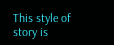This style of story is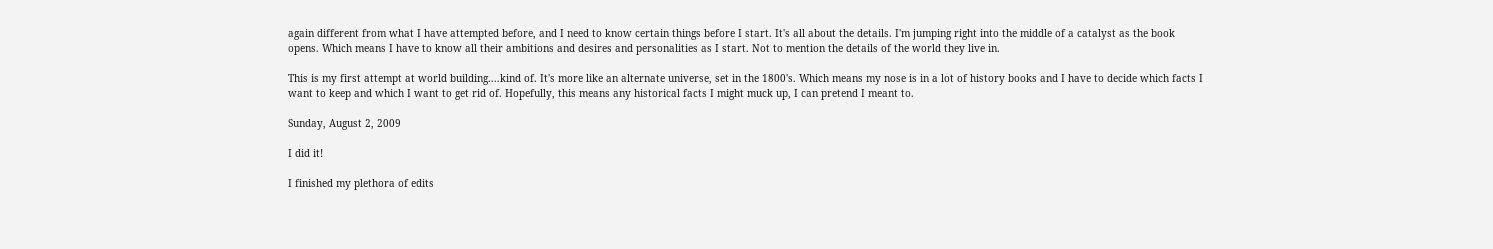again different from what I have attempted before, and I need to know certain things before I start. It's all about the details. I'm jumping right into the middle of a catalyst as the book opens. Which means I have to know all their ambitions and desires and personalities as I start. Not to mention the details of the world they live in.

This is my first attempt at world building....kind of. It's more like an alternate universe, set in the 1800's. Which means my nose is in a lot of history books and I have to decide which facts I want to keep and which I want to get rid of. Hopefully, this means any historical facts I might muck up, I can pretend I meant to.

Sunday, August 2, 2009

I did it!

I finished my plethora of edits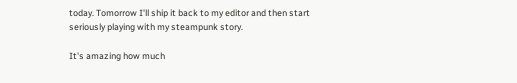today. Tomorrow I'll ship it back to my editor and then start seriously playing with my steampunk story.

It's amazing how much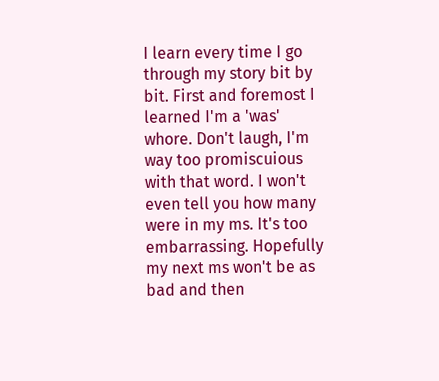I learn every time I go through my story bit by bit. First and foremost I learned I'm a 'was' whore. Don't laugh, I'm way too promiscuious with that word. I won't even tell you how many were in my ms. It's too embarrassing. Hopefully my next ms won't be as bad and then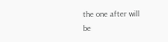the one after will be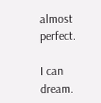almost perfect.

I can dream.